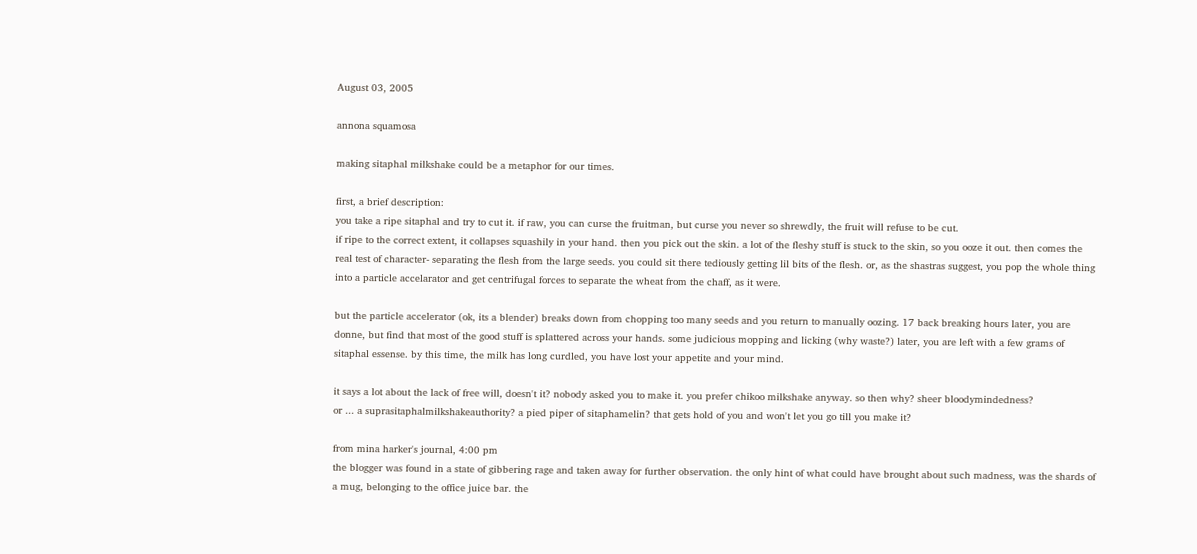August 03, 2005

annona squamosa

making sitaphal milkshake could be a metaphor for our times.

first, a brief description:
you take a ripe sitaphal and try to cut it. if raw, you can curse the fruitman, but curse you never so shrewdly, the fruit will refuse to be cut.
if ripe to the correct extent, it collapses squashily in your hand. then you pick out the skin. a lot of the fleshy stuff is stuck to the skin, so you ooze it out. then comes the real test of character- separating the flesh from the large seeds. you could sit there tediously getting lil bits of the flesh. or, as the shastras suggest, you pop the whole thing into a particle accelarator and get centrifugal forces to separate the wheat from the chaff, as it were.

but the particle accelerator (ok, its a blender) breaks down from chopping too many seeds and you return to manually oozing. 17 back breaking hours later, you are donne, but find that most of the good stuff is splattered across your hands. some judicious mopping and licking (why waste?) later, you are left with a few grams of sitaphal essense. by this time, the milk has long curdled, you have lost your appetite and your mind.

it says a lot about the lack of free will, doesn't it? nobody asked you to make it. you prefer chikoo milkshake anyway. so then why? sheer bloodymindedness?
or ... a suprasitaphalmilkshakeauthority? a pied piper of sitaphamelin? that gets hold of you and won't let you go till you make it?

from mina harker's journal, 4:00 pm
the blogger was found in a state of gibbering rage and taken away for further observation. the only hint of what could have brought about such madness, was the shards of a mug, belonging to the office juice bar. the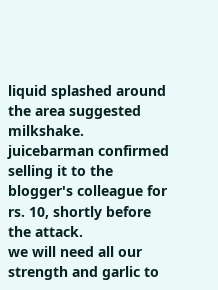liquid splashed around the area suggested milkshake. juicebarman confirmed selling it to the blogger's colleague for rs. 10, shortly before the attack.
we will need all our strength and garlic to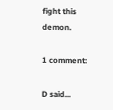fight this demon.

1 comment:

D said...